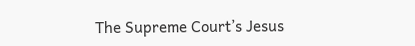The Supreme Court’s Jesus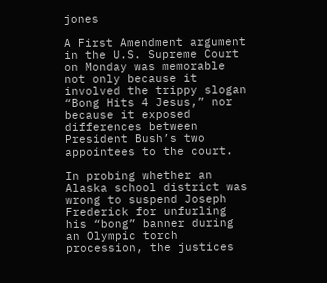jones

A First Amendment argument in the U.S. Supreme Court on Monday was memorable not only because it involved the trippy slogan “Bong Hits 4 Jesus,” nor because it exposed differences between President Bush’s two appointees to the court.

In probing whether an Alaska school district was wrong to suspend Joseph Frederick for unfurling his “bong” banner during an Olympic torch procession, the justices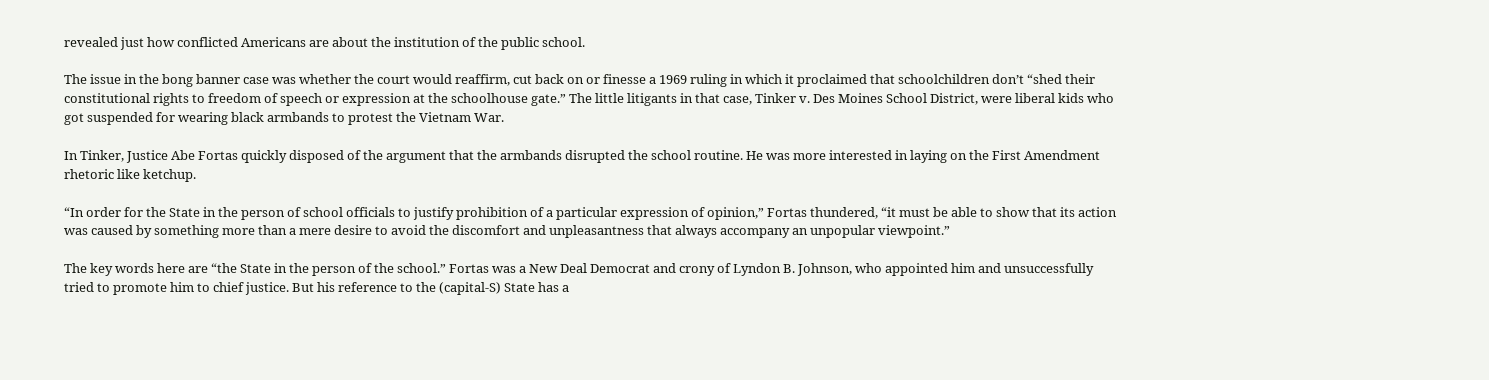revealed just how conflicted Americans are about the institution of the public school.

The issue in the bong banner case was whether the court would reaffirm, cut back on or finesse a 1969 ruling in which it proclaimed that schoolchildren don’t “shed their constitutional rights to freedom of speech or expression at the schoolhouse gate.” The little litigants in that case, Tinker v. Des Moines School District, were liberal kids who got suspended for wearing black armbands to protest the Vietnam War.

In Tinker, Justice Abe Fortas quickly disposed of the argument that the armbands disrupted the school routine. He was more interested in laying on the First Amendment rhetoric like ketchup.

“In order for the State in the person of school officials to justify prohibition of a particular expression of opinion,” Fortas thundered, “it must be able to show that its action was caused by something more than a mere desire to avoid the discomfort and unpleasantness that always accompany an unpopular viewpoint.”

The key words here are “the State in the person of the school.” Fortas was a New Deal Democrat and crony of Lyndon B. Johnson, who appointed him and unsuccessfully tried to promote him to chief justice. But his reference to the (capital-S) State has a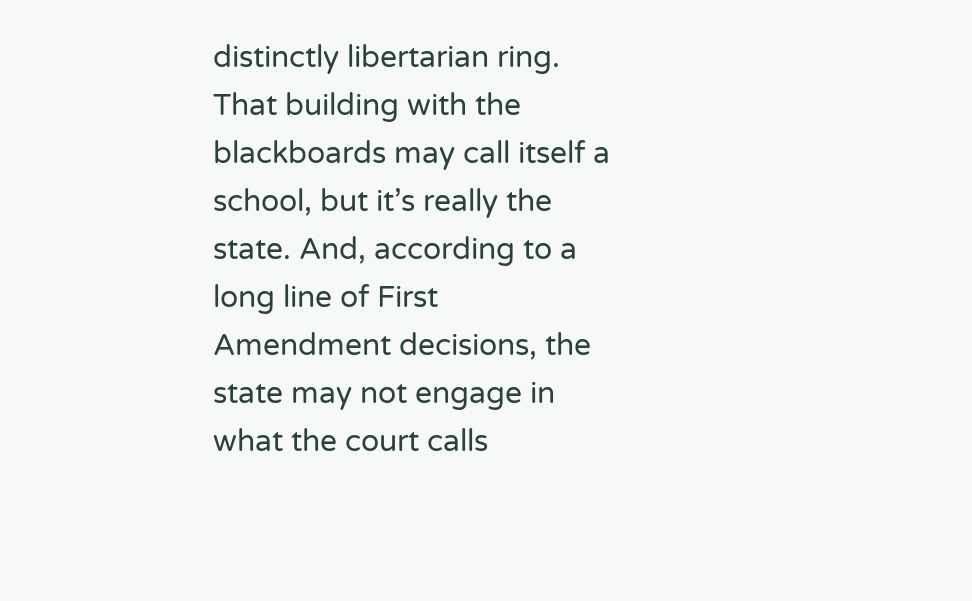distinctly libertarian ring. That building with the blackboards may call itself a school, but it’s really the state. And, according to a long line of First Amendment decisions, the state may not engage in what the court calls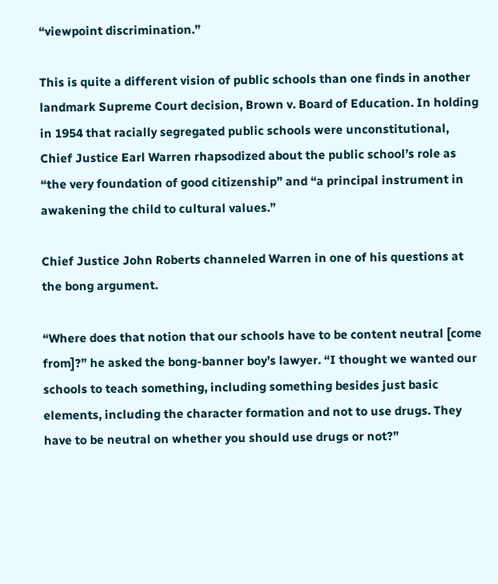“viewpoint discrimination.”

This is quite a different vision of public schools than one finds in another landmark Supreme Court decision, Brown v. Board of Education. In holding in 1954 that racially segregated public schools were unconstitutional, Chief Justice Earl Warren rhapsodized about the public school’s role as “the very foundation of good citizenship” and “a principal instrument in awakening the child to cultural values.”

Chief Justice John Roberts channeled Warren in one of his questions at the bong argument.

“Where does that notion that our schools have to be content neutral [come from]?” he asked the bong-banner boy’s lawyer. “I thought we wanted our schools to teach something, including something besides just basic elements, including the character formation and not to use drugs. They have to be neutral on whether you should use drugs or not?”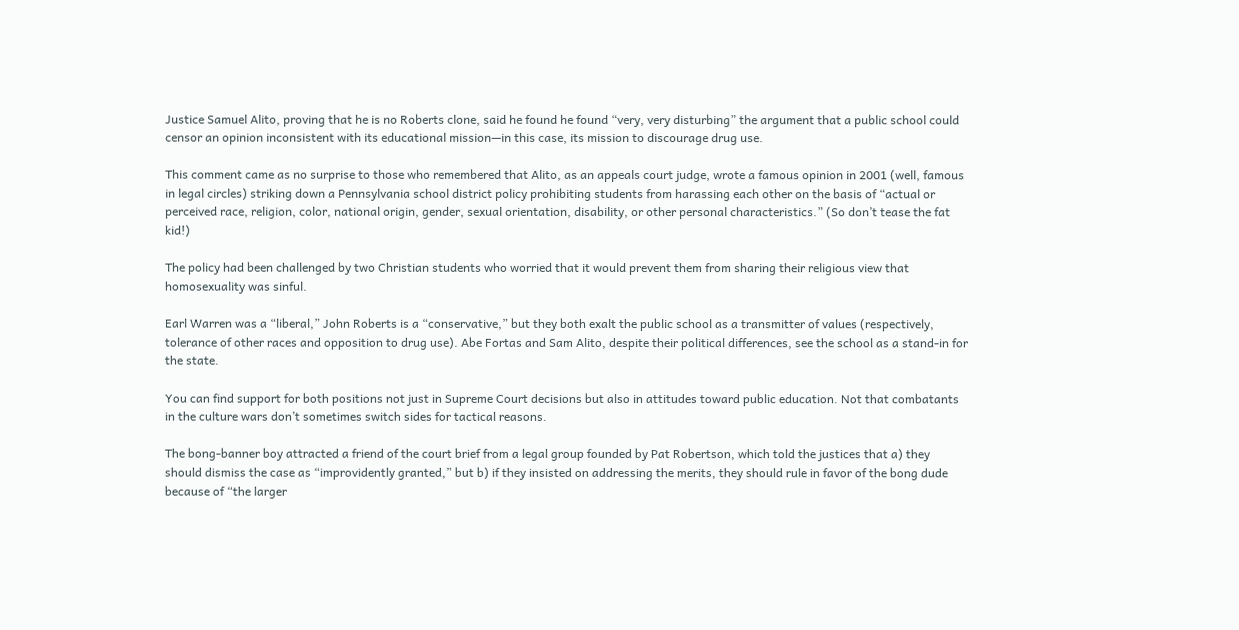Justice Samuel Alito, proving that he is no Roberts clone, said he found he found “very, very disturbing” the argument that a public school could censor an opinion inconsistent with its educational mission—in this case, its mission to discourage drug use.

This comment came as no surprise to those who remembered that Alito, as an appeals court judge, wrote a famous opinion in 2001 (well, famous in legal circles) striking down a Pennsylvania school district policy prohibiting students from harassing each other on the basis of “actual or perceived race, religion, color, national origin, gender, sexual orientation, disability, or other personal characteristics.” (So don’t tease the fat kid!)

The policy had been challenged by two Christian students who worried that it would prevent them from sharing their religious view that homosexuality was sinful.

Earl Warren was a “liberal,” John Roberts is a “conservative,” but they both exalt the public school as a transmitter of values (respectively, tolerance of other races and opposition to drug use). Abe Fortas and Sam Alito, despite their political differences, see the school as a stand-in for the state.

You can find support for both positions not just in Supreme Court decisions but also in attitudes toward public education. Not that combatants in the culture wars don’t sometimes switch sides for tactical reasons.

The bong-banner boy attracted a friend of the court brief from a legal group founded by Pat Robertson, which told the justices that a) they should dismiss the case as “improvidently granted,” but b) if they insisted on addressing the merits, they should rule in favor of the bong dude because of “the larger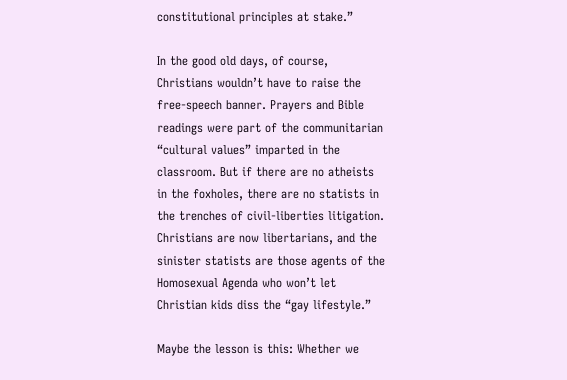constitutional principles at stake.”

In the good old days, of course, Christians wouldn’t have to raise the free-speech banner. Prayers and Bible readings were part of the communitarian “cultural values” imparted in the classroom. But if there are no atheists in the foxholes, there are no statists in the trenches of civil-liberties litigation. Christians are now libertarians, and the sinister statists are those agents of the Homosexual Agenda who won’t let Christian kids diss the “gay lifestyle.”

Maybe the lesson is this: Whether we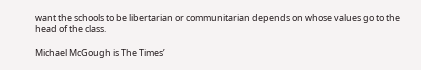want the schools to be libertarian or communitarian depends on whose values go to the head of the class.

Michael McGough is The Times’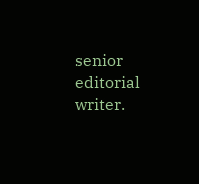senior editorial writer.